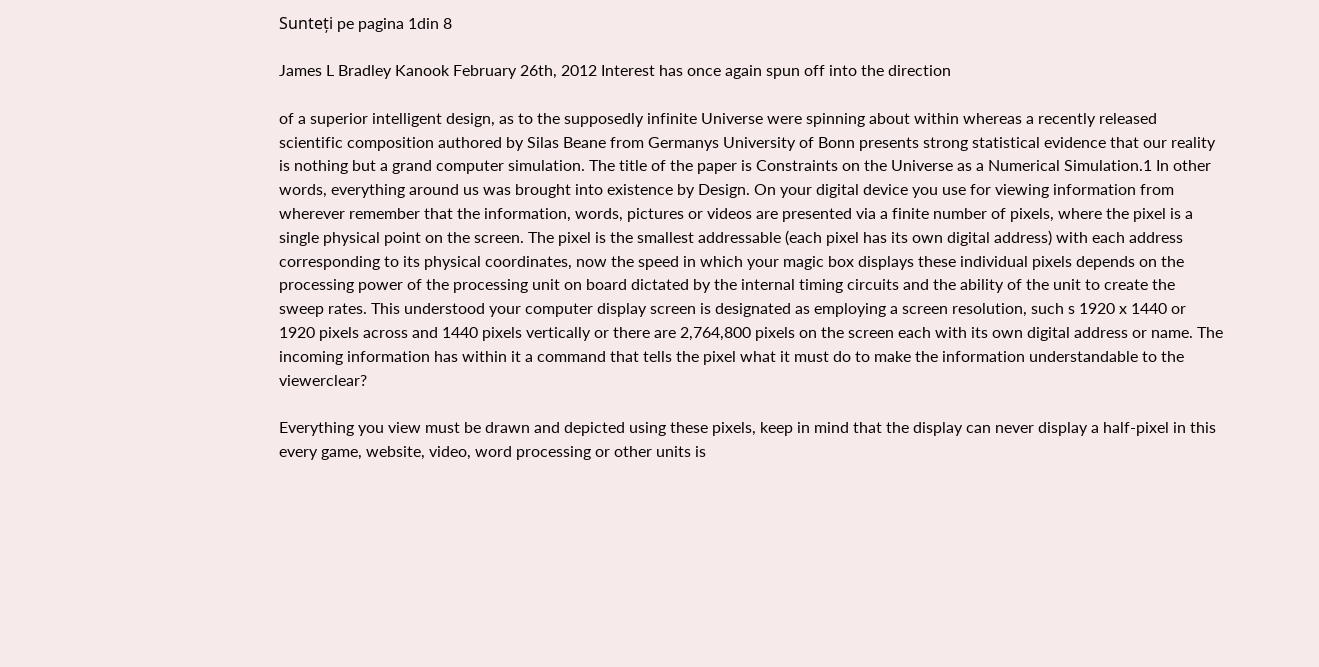Sunteți pe pagina 1din 8

James L Bradley Kanook February 26th, 2012 Interest has once again spun off into the direction

of a superior intelligent design, as to the supposedly infinite Universe were spinning about within whereas a recently released scientific composition authored by Silas Beane from Germanys University of Bonn presents strong statistical evidence that our reality is nothing but a grand computer simulation. The title of the paper is Constraints on the Universe as a Numerical Simulation.1 In other words, everything around us was brought into existence by Design. On your digital device you use for viewing information from wherever remember that the information, words, pictures or videos are presented via a finite number of pixels, where the pixel is a single physical point on the screen. The pixel is the smallest addressable (each pixel has its own digital address) with each address corresponding to its physical coordinates, now the speed in which your magic box displays these individual pixels depends on the processing power of the processing unit on board dictated by the internal timing circuits and the ability of the unit to create the sweep rates. This understood your computer display screen is designated as employing a screen resolution, such s 1920 x 1440 or 1920 pixels across and 1440 pixels vertically or there are 2,764,800 pixels on the screen each with its own digital address or name. The incoming information has within it a command that tells the pixel what it must do to make the information understandable to the viewerclear?

Everything you view must be drawn and depicted using these pixels, keep in mind that the display can never display a half-pixel in this every game, website, video, word processing or other units is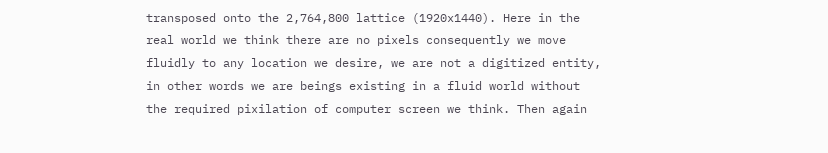transposed onto the 2,764,800 lattice (1920x1440). Here in the real world we think there are no pixels consequently we move fluidly to any location we desire, we are not a digitized entity, in other words we are beings existing in a fluid world without the required pixilation of computer screen we think. Then again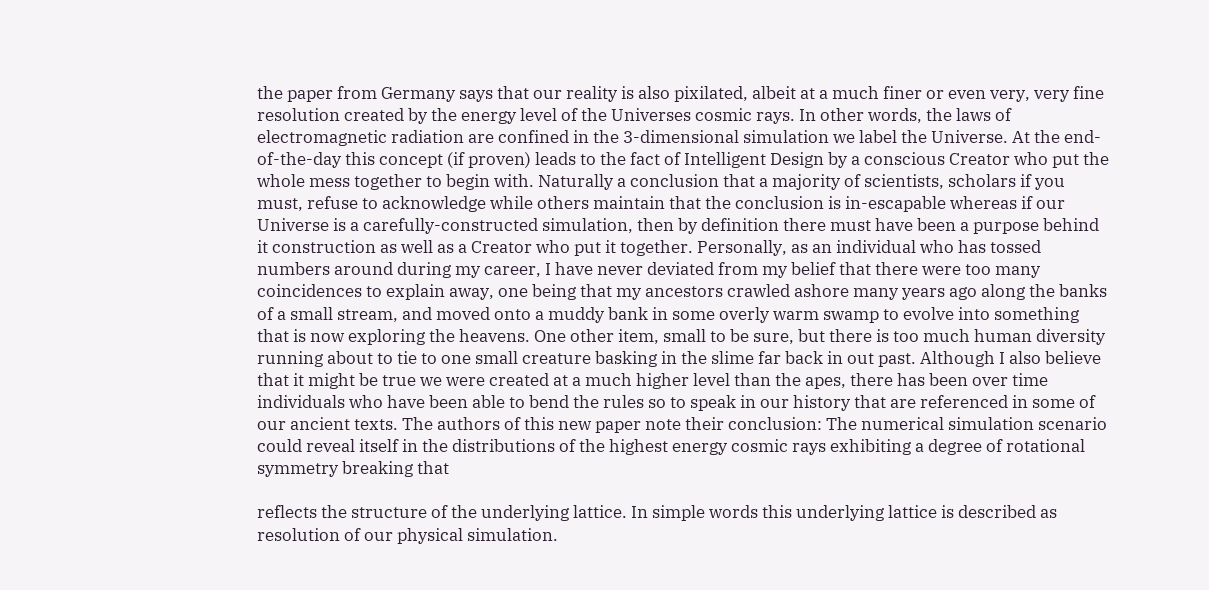the paper from Germany says that our reality is also pixilated, albeit at a much finer or even very, very fine resolution created by the energy level of the Universes cosmic rays. In other words, the laws of electromagnetic radiation are confined in the 3-dimensional simulation we label the Universe. At the end-of-the-day this concept (if proven) leads to the fact of Intelligent Design by a conscious Creator who put the whole mess together to begin with. Naturally a conclusion that a majority of scientists, scholars if you must, refuse to acknowledge while others maintain that the conclusion is in-escapable whereas if our Universe is a carefully-constructed simulation, then by definition there must have been a purpose behind it construction as well as a Creator who put it together. Personally, as an individual who has tossed numbers around during my career, I have never deviated from my belief that there were too many coincidences to explain away, one being that my ancestors crawled ashore many years ago along the banks of a small stream, and moved onto a muddy bank in some overly warm swamp to evolve into something that is now exploring the heavens. One other item, small to be sure, but there is too much human diversity running about to tie to one small creature basking in the slime far back in out past. Although I also believe that it might be true we were created at a much higher level than the apes, there has been over time individuals who have been able to bend the rules so to speak in our history that are referenced in some of our ancient texts. The authors of this new paper note their conclusion: The numerical simulation scenario could reveal itself in the distributions of the highest energy cosmic rays exhibiting a degree of rotational symmetry breaking that

reflects the structure of the underlying lattice. In simple words this underlying lattice is described as resolution of our physical simulation.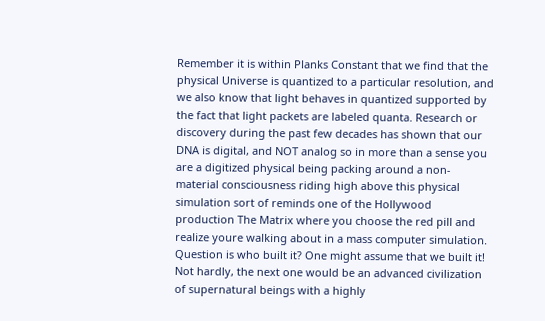Remember it is within Planks Constant that we find that the physical Universe is quantized to a particular resolution, and we also know that light behaves in quantized supported by the fact that light packets are labeled quanta. Research or discovery during the past few decades has shown that our DNA is digital, and NOT analog so in more than a sense you are a digitized physical being packing around a non-material consciousness riding high above this physical simulation sort of reminds one of the Hollywood production The Matrix where you choose the red pill and realize youre walking about in a mass computer simulation. Question is who built it? One might assume that we built it! Not hardly, the next one would be an advanced civilization of supernatural beings with a highly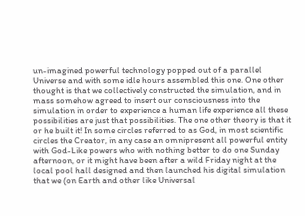un-imagined powerful technology popped out of a parallel Universe and with some idle hours assembled this one. One other thought is that we collectively constructed the simulation, and in mass somehow agreed to insert our consciousness into the simulation in order to experience a human life experience all these possibilities are just that possibilities. The one other theory is that it or he built it! In some circles referred to as God, in most scientific circles the Creator, in any case an omnipresent all powerful entity with God-Like powers who with nothing better to do one Sunday afternoon, or it might have been after a wild Friday night at the local pool hall designed and then launched his digital simulation that we (on Earth and other like Universal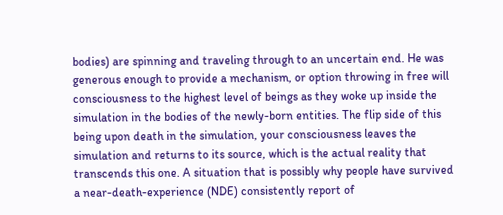bodies) are spinning and traveling through to an uncertain end. He was generous enough to provide a mechanism, or option throwing in free will consciousness to the highest level of beings as they woke up inside the simulation in the bodies of the newly-born entities. The flip side of this being upon death in the simulation, your consciousness leaves the simulation and returns to its source, which is the actual reality that transcends this one. A situation that is possibly why people have survived a near-death-experience (NDE) consistently report of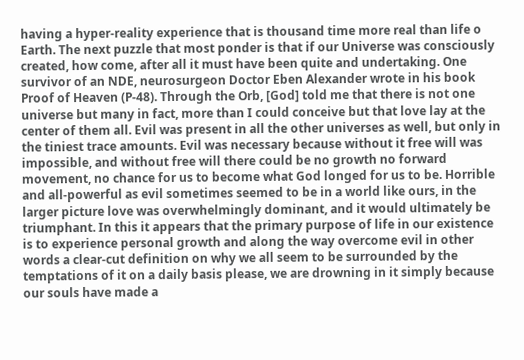having a hyper-reality experience that is thousand time more real than life o Earth. The next puzzle that most ponder is that if our Universe was consciously created, how come, after all it must have been quite and undertaking. One survivor of an NDE, neurosurgeon Doctor Eben Alexander wrote in his book Proof of Heaven (P-48). Through the Orb, [God] told me that there is not one universe but many in fact, more than I could conceive but that love lay at the center of them all. Evil was present in all the other universes as well, but only in the tiniest trace amounts. Evil was necessary because without it free will was impossible, and without free will there could be no growth no forward movement, no chance for us to become what God longed for us to be. Horrible and all-powerful as evil sometimes seemed to be in a world like ours, in the larger picture love was overwhelmingly dominant, and it would ultimately be triumphant. In this it appears that the primary purpose of life in our existence is to experience personal growth and along the way overcome evil in other words a clear-cut definition on why we all seem to be surrounded by the temptations of it on a daily basis please, we are drowning in it simply because our souls have made a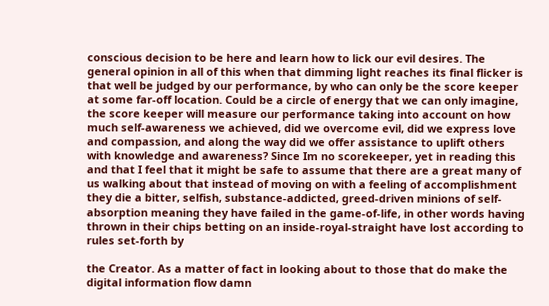conscious decision to be here and learn how to lick our evil desires. The general opinion in all of this when that dimming light reaches its final flicker is that well be judged by our performance, by who can only be the score keeper at some far-off location. Could be a circle of energy that we can only imagine, the score keeper will measure our performance taking into account on how much self-awareness we achieved, did we overcome evil, did we express love and compassion, and along the way did we offer assistance to uplift others with knowledge and awareness? Since Im no scorekeeper, yet in reading this and that I feel that it might be safe to assume that there are a great many of us walking about that instead of moving on with a feeling of accomplishment they die a bitter, selfish, substance-addicted, greed-driven minions of self-absorption meaning they have failed in the game-of-life, in other words having thrown in their chips betting on an inside-royal-straight have lost according to rules set-forth by

the Creator. As a matter of fact in looking about to those that do make the digital information flow damn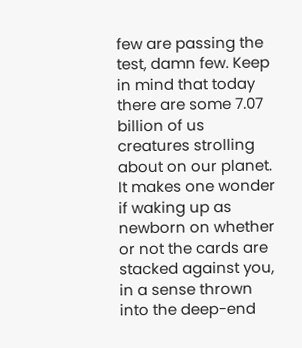few are passing the test, damn few. Keep in mind that today there are some 7.07 billion of us creatures strolling about on our planet. It makes one wonder if waking up as newborn on whether or not the cards are stacked against you, in a sense thrown into the deep-end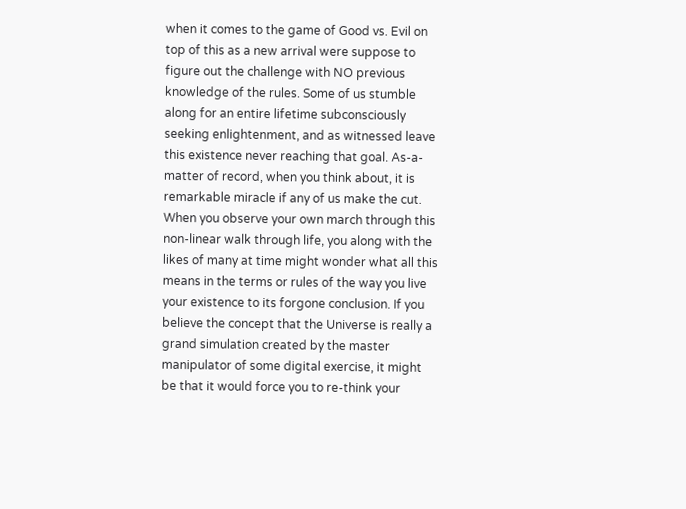when it comes to the game of Good vs. Evil on top of this as a new arrival were suppose to figure out the challenge with NO previous knowledge of the rules. Some of us stumble along for an entire lifetime subconsciously seeking enlightenment, and as witnessed leave this existence never reaching that goal. As-a-matter of record, when you think about, it is remarkable miracle if any of us make the cut. When you observe your own march through this non-linear walk through life, you along with the likes of many at time might wonder what all this means in the terms or rules of the way you live your existence to its forgone conclusion. If you believe the concept that the Universe is really a grand simulation created by the master manipulator of some digital exercise, it might be that it would force you to re-think your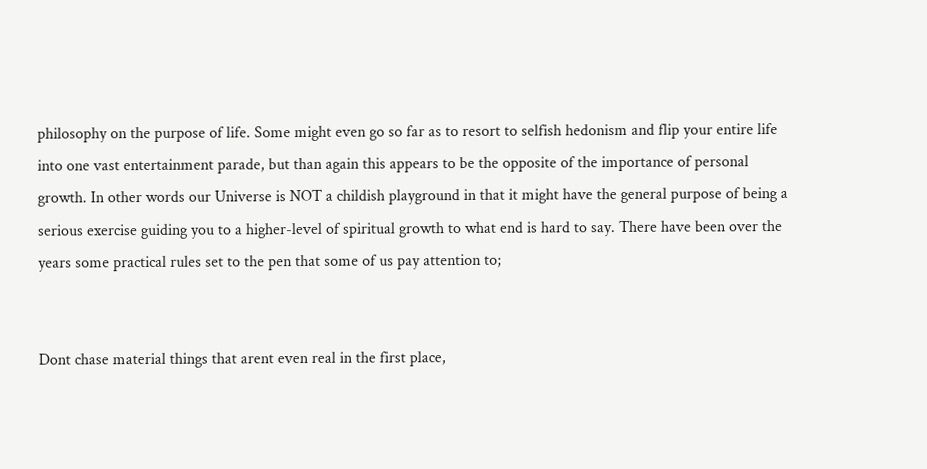philosophy on the purpose of life. Some might even go so far as to resort to selfish hedonism and flip your entire life into one vast entertainment parade, but than again this appears to be the opposite of the importance of personal growth. In other words our Universe is NOT a childish playground in that it might have the general purpose of being a serious exercise guiding you to a higher-level of spiritual growth to what end is hard to say. There have been over the years some practical rules set to the pen that some of us pay attention to;


Dont chase material things that arent even real in the first place,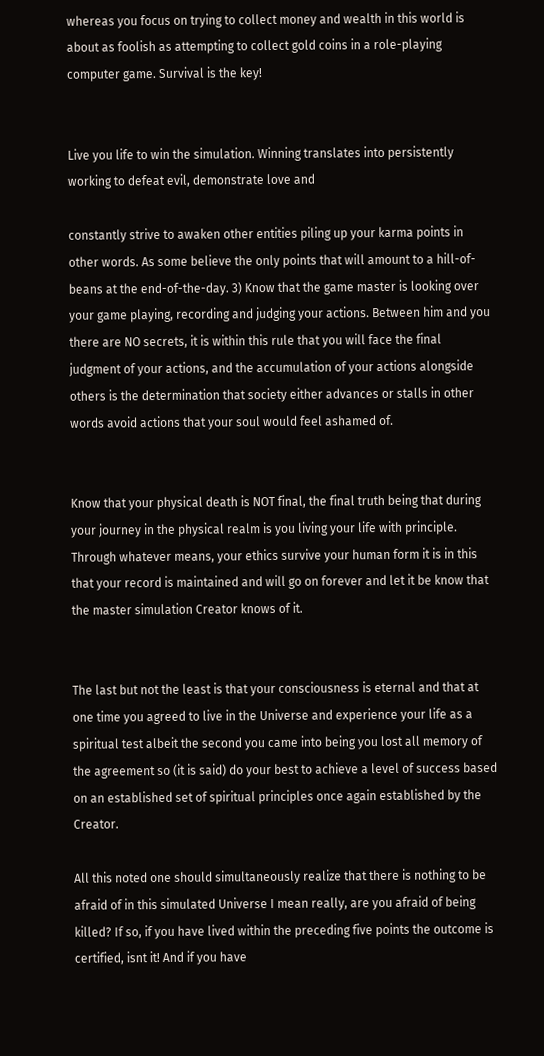whereas you focus on trying to collect money and wealth in this world is about as foolish as attempting to collect gold coins in a role-playing computer game. Survival is the key!


Live you life to win the simulation. Winning translates into persistently working to defeat evil, demonstrate love and

constantly strive to awaken other entities piling up your karma points in other words. As some believe the only points that will amount to a hill-of-beans at the end-of-the-day. 3) Know that the game master is looking over your game playing, recording and judging your actions. Between him and you there are NO secrets, it is within this rule that you will face the final judgment of your actions, and the accumulation of your actions alongside others is the determination that society either advances or stalls in other words avoid actions that your soul would feel ashamed of.


Know that your physical death is NOT final, the final truth being that during your journey in the physical realm is you living your life with principle. Through whatever means, your ethics survive your human form it is in this that your record is maintained and will go on forever and let it be know that the master simulation Creator knows of it.


The last but not the least is that your consciousness is eternal and that at one time you agreed to live in the Universe and experience your life as a spiritual test albeit the second you came into being you lost all memory of the agreement so (it is said) do your best to achieve a level of success based on an established set of spiritual principles once again established by the Creator.

All this noted one should simultaneously realize that there is nothing to be afraid of in this simulated Universe I mean really, are you afraid of being killed? If so, if you have lived within the preceding five points the outcome is certified, isnt it! And if you have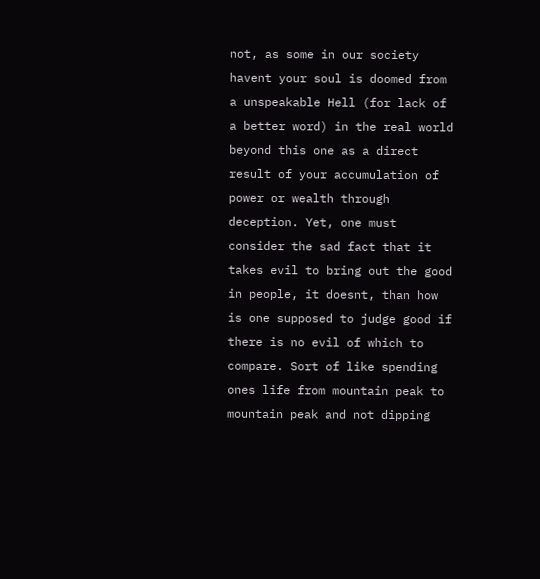not, as some in our society havent your soul is doomed from a unspeakable Hell (for lack of a better word) in the real world beyond this one as a direct result of your accumulation of power or wealth through deception. Yet, one must consider the sad fact that it takes evil to bring out the good in people, it doesnt, than how is one supposed to judge good if there is no evil of which to compare. Sort of like spending ones life from mountain peak to mountain peak and not dipping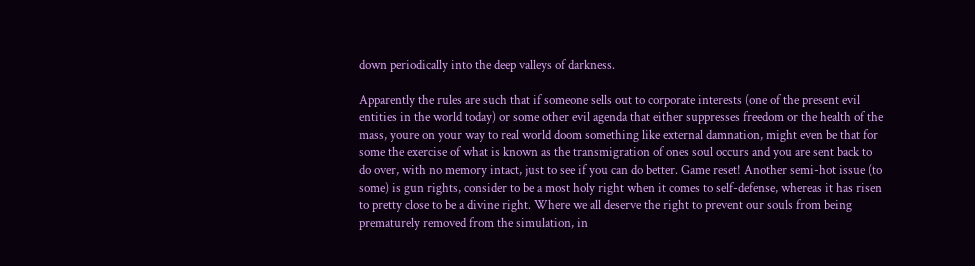down periodically into the deep valleys of darkness.

Apparently the rules are such that if someone sells out to corporate interests (one of the present evil entities in the world today) or some other evil agenda that either suppresses freedom or the health of the mass, youre on your way to real world doom something like external damnation, might even be that for some the exercise of what is known as the transmigration of ones soul occurs and you are sent back to do over, with no memory intact, just to see if you can do better. Game reset! Another semi-hot issue (to some) is gun rights, consider to be a most holy right when it comes to self-defense, whereas it has risen to pretty close to be a divine right. Where we all deserve the right to prevent our souls from being prematurely removed from the simulation, in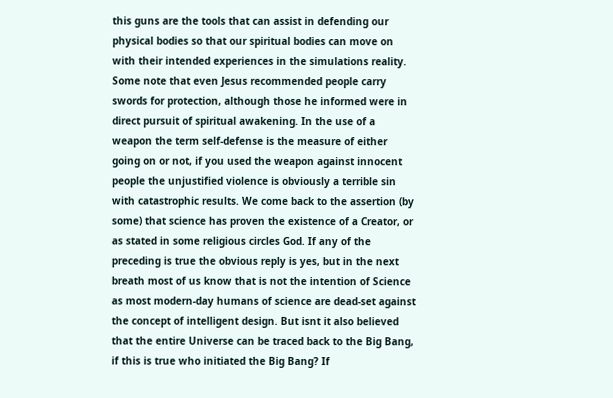this guns are the tools that can assist in defending our physical bodies so that our spiritual bodies can move on with their intended experiences in the simulations reality. Some note that even Jesus recommended people carry swords for protection, although those he informed were in direct pursuit of spiritual awakening. In the use of a weapon the term self-defense is the measure of either going on or not, if you used the weapon against innocent people the unjustified violence is obviously a terrible sin with catastrophic results. We come back to the assertion (by some) that science has proven the existence of a Creator, or as stated in some religious circles God. If any of the preceding is true the obvious reply is yes, but in the next breath most of us know that is not the intention of Science as most modern-day humans of science are dead-set against the concept of intelligent design. But isnt it also believed that the entire Universe can be traced back to the Big Bang, if this is true who initiated the Big Bang? If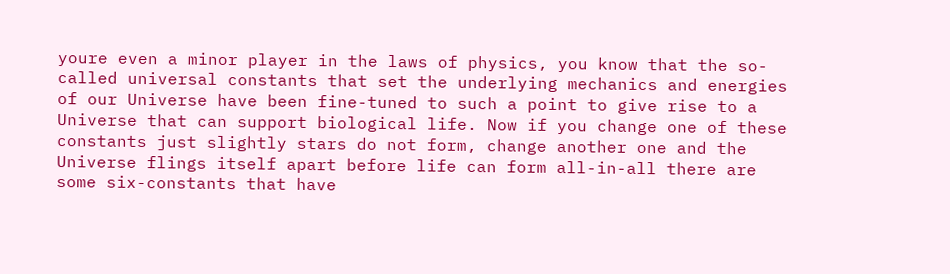youre even a minor player in the laws of physics, you know that the so-called universal constants that set the underlying mechanics and energies of our Universe have been fine-tuned to such a point to give rise to a Universe that can support biological life. Now if you change one of these constants just slightly stars do not form, change another one and the Universe flings itself apart before life can form all-in-all there are some six-constants that have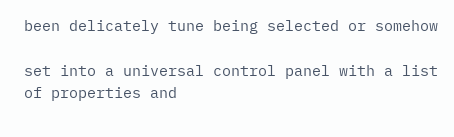been delicately tune being selected or somehow

set into a universal control panel with a list of properties and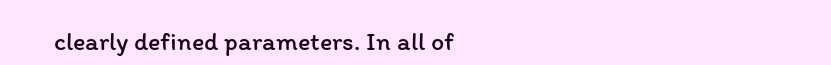clearly defined parameters. In all of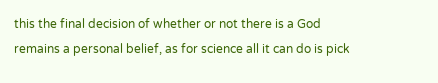this the final decision of whether or not there is a God remains a personal belief, as for science all it can do is pick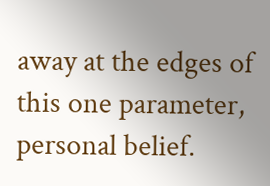away at the edges of this one parameter, personal belief.